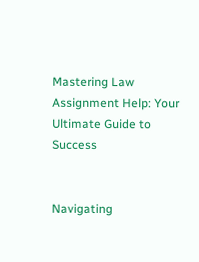Mastering Law Assignment Help: Your Ultimate Guide to Success


Navigating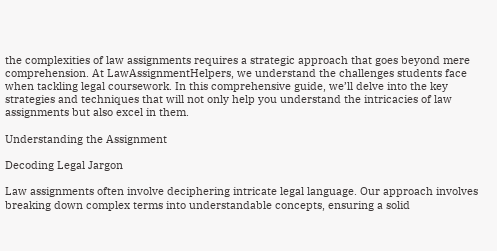the complexities of law assignments requires a strategic approach that goes beyond mere comprehension. At LawAssignmentHelpers, we understand the challenges students face when tackling legal coursework. In this comprehensive guide, we’ll delve into the key strategies and techniques that will not only help you understand the intricacies of law assignments but also excel in them.

Understanding the Assignment

Decoding Legal Jargon

Law assignments often involve deciphering intricate legal language. Our approach involves breaking down complex terms into understandable concepts, ensuring a solid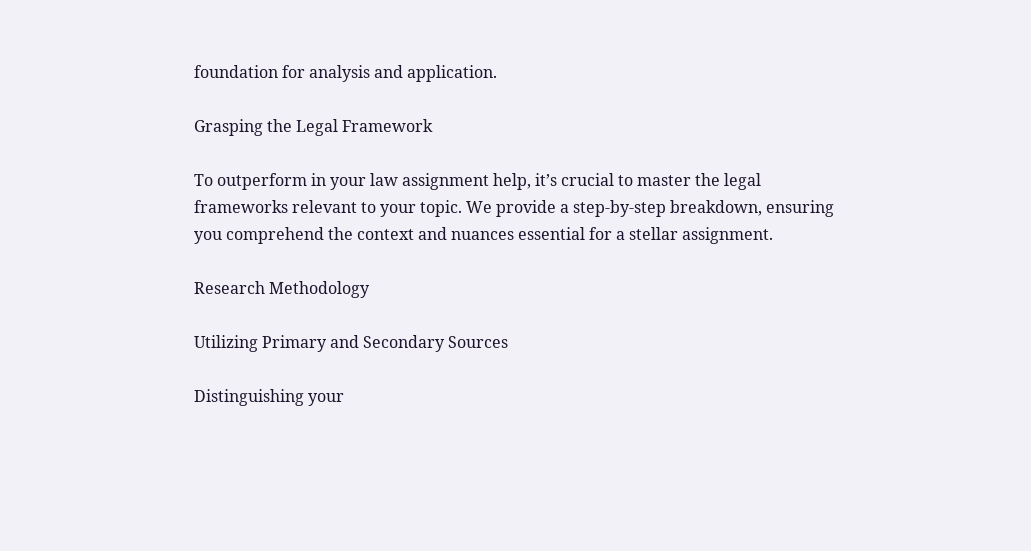foundation for analysis and application.

Grasping the Legal Framework

To outperform in your law assignment help, it’s crucial to master the legal frameworks relevant to your topic. We provide a step-by-step breakdown, ensuring you comprehend the context and nuances essential for a stellar assignment.

Research Methodology

Utilizing Primary and Secondary Sources

Distinguishing your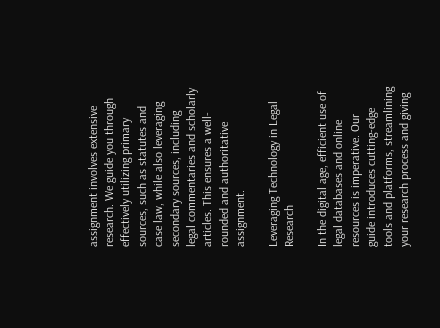assignment involves extensive research. We guide you through effectively utilizing primary sources, such as statutes and case law, while also leveraging secondary sources, including legal commentaries and scholarly articles. This ensures a well-rounded and authoritative assignment.

Leveraging Technology in Legal Research

In the digital age, efficient use of legal databases and online resources is imperative. Our guide introduces cutting-edge tools and platforms, streamlining your research process and giving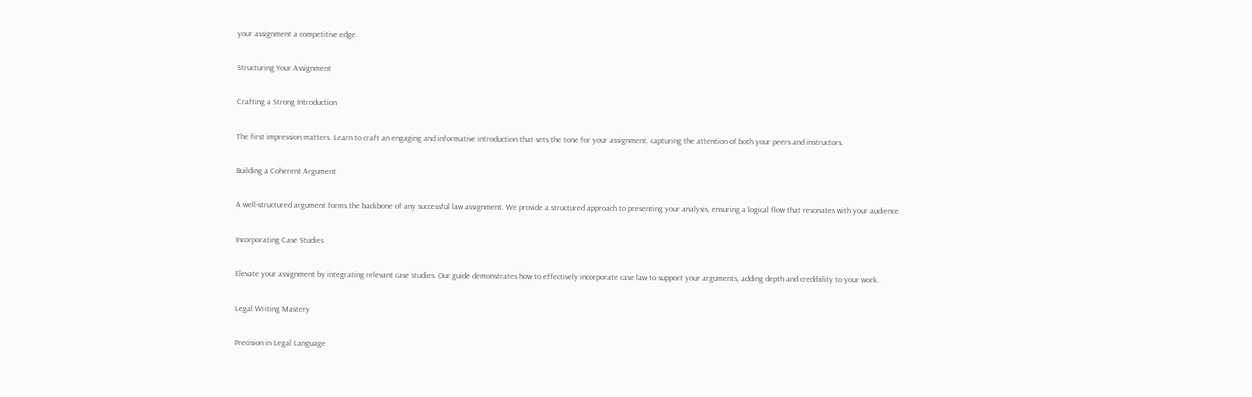your assignment a competitive edge.

Structuring Your Assignment

Crafting a Strong Introduction

The first impression matters. Learn to craft an engaging and informative introduction that sets the tone for your assignment, capturing the attention of both your peers and instructors.

Building a Coherent Argument

A well-structured argument forms the backbone of any successful law assignment. We provide a structured approach to presenting your analysis, ensuring a logical flow that resonates with your audience.

Incorporating Case Studies

Elevate your assignment by integrating relevant case studies. Our guide demonstrates how to effectively incorporate case law to support your arguments, adding depth and credibility to your work.

Legal Writing Mastery

Precision in Legal Language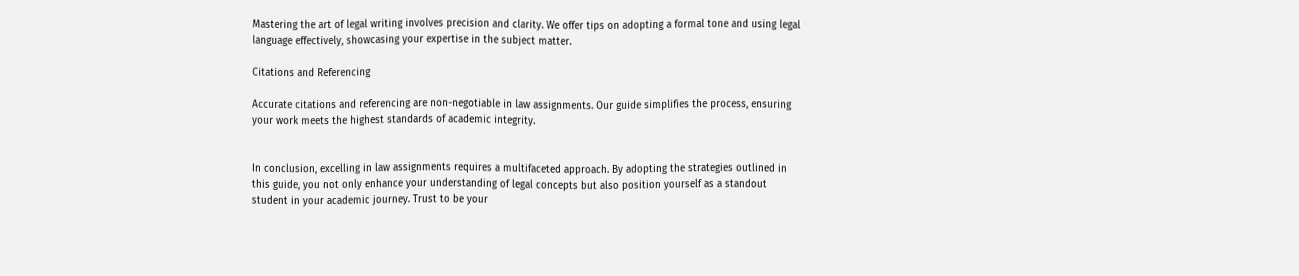Mastering the art of legal writing involves precision and clarity. We offer tips on adopting a formal tone and using legal language effectively, showcasing your expertise in the subject matter.

Citations and Referencing

Accurate citations and referencing are non-negotiable in law assignments. Our guide simplifies the process, ensuring your work meets the highest standards of academic integrity.


In conclusion, excelling in law assignments requires a multifaceted approach. By adopting the strategies outlined in this guide, you not only enhance your understanding of legal concepts but also position yourself as a standout student in your academic journey. Trust to be your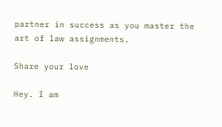partner in success as you master the art of law assignments.

Share your love

Hey. I am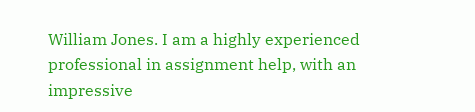William Jones. I am a highly experienced professional in assignment help, with an impressive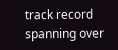track record spanning over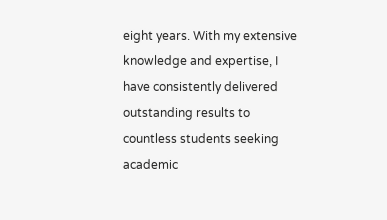eight years. With my extensive knowledge and expertise, I have consistently delivered outstanding results to countless students seeking academic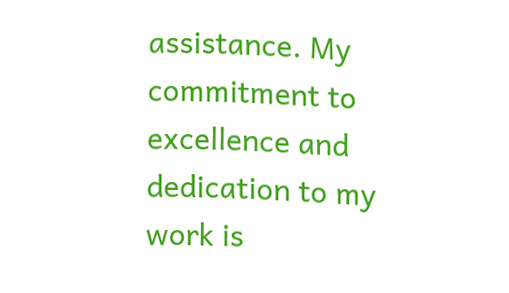assistance. My commitment to excellence and dedication to my work is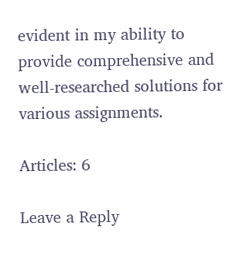evident in my ability to provide comprehensive and well-researched solutions for various assignments.

Articles: 6

Leave a Reply